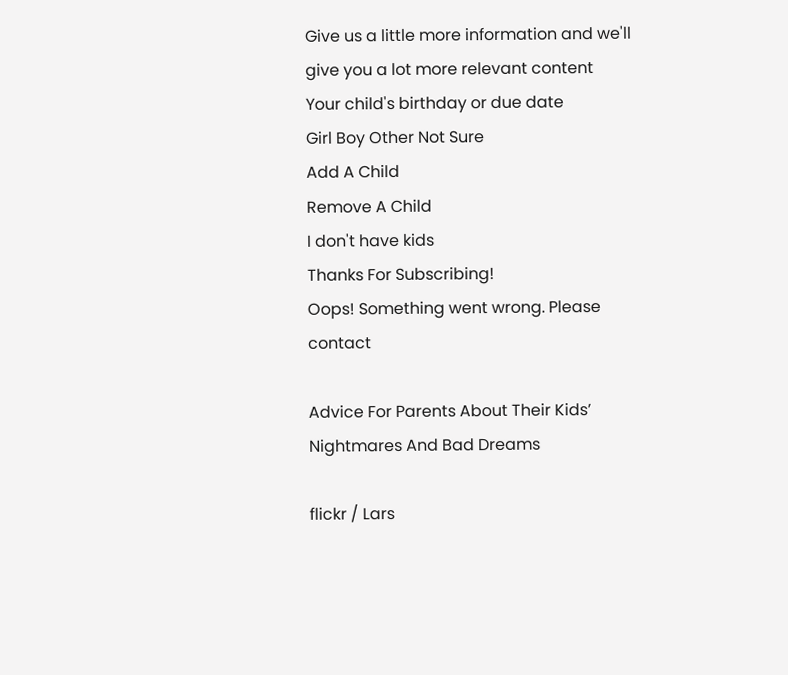Give us a little more information and we'll give you a lot more relevant content
Your child's birthday or due date
Girl Boy Other Not Sure
Add A Child
Remove A Child
I don't have kids
Thanks For Subscribing!
Oops! Something went wrong. Please contact

Advice For Parents About Their Kids’ Nightmares And Bad Dreams

flickr / Lars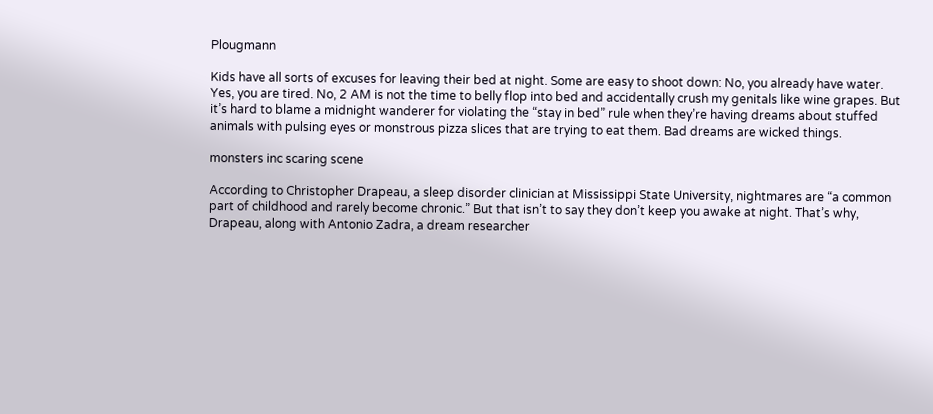Plougmann

Kids have all sorts of excuses for leaving their bed at night. Some are easy to shoot down: No, you already have water. Yes, you are tired. No, 2 AM is not the time to belly flop into bed and accidentally crush my genitals like wine grapes. But it’s hard to blame a midnight wanderer for violating the “stay in bed” rule when they’re having dreams about stuffed animals with pulsing eyes or monstrous pizza slices that are trying to eat them. Bad dreams are wicked things.

monsters inc scaring scene

According to Christopher Drapeau, a sleep disorder clinician at Mississippi State University, nightmares are “a common part of childhood and rarely become chronic.” But that isn’t to say they don’t keep you awake at night. That’s why, Drapeau, along with Antonio Zadra, a dream researcher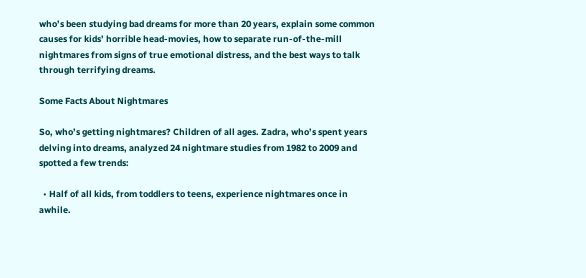who’s been studying bad dreams for more than 20 years, explain some common causes for kids’ horrible head-movies, how to separate run-of-the-mill nightmares from signs of true emotional distress, and the best ways to talk through terrifying dreams.

Some Facts About Nightmares

So, who’s getting nightmares? Children of all ages. Zadra, who’s spent years delving into dreams, analyzed 24 nightmare studies from 1982 to 2009 and spotted a few trends:

  • Half of all kids, from toddlers to teens, experience nightmares once in awhile.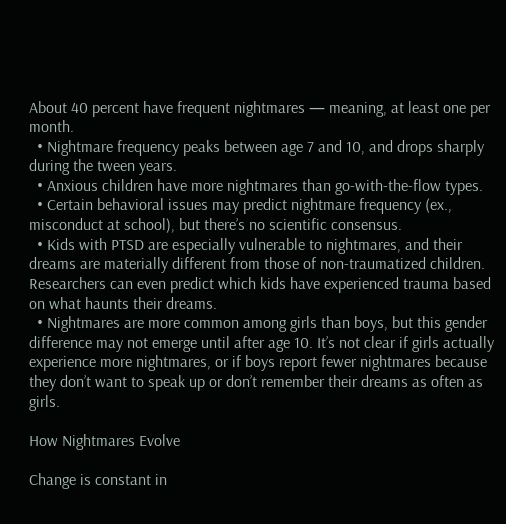About 40 percent have frequent nightmares — meaning, at least one per month.
  • Nightmare frequency peaks between age 7 and 10, and drops sharply during the tween years.
  • Anxious children have more nightmares than go-with-the-flow types.
  • Certain behavioral issues may predict nightmare frequency (ex., misconduct at school), but there’s no scientific consensus.
  • Kids with PTSD are especially vulnerable to nightmares, and their dreams are materially different from those of non-traumatized children. Researchers can even predict which kids have experienced trauma based on what haunts their dreams.
  • Nightmares are more common among girls than boys, but this gender difference may not emerge until after age 10. It’s not clear if girls actually experience more nightmares, or if boys report fewer nightmares because they don’t want to speak up or don’t remember their dreams as often as girls.

How Nightmares Evolve

Change is constant in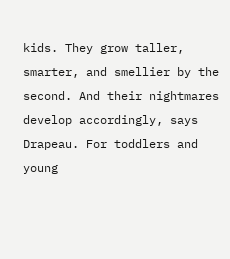kids. They grow taller, smarter, and smellier by the second. And their nightmares develop accordingly, says Drapeau. For toddlers and young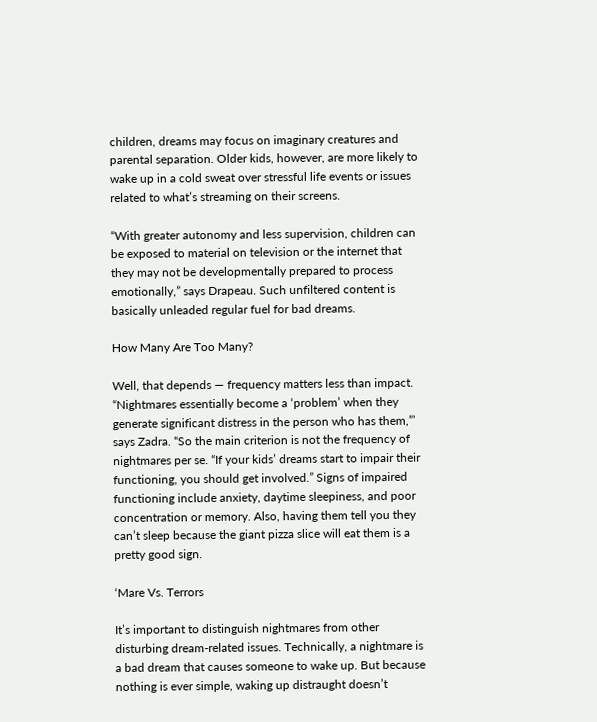children, dreams may focus on imaginary creatures and parental separation. Older kids, however, are more likely to wake up in a cold sweat over stressful life events or issues related to what’s streaming on their screens.

“With greater autonomy and less supervision, children can be exposed to material on television or the internet that they may not be developmentally prepared to process emotionally,” says Drapeau. Such unfiltered content is basically unleaded regular fuel for bad dreams.

How Many Are Too Many?

Well, that depends — frequency matters less than impact. “Nightmares essentially become a ‘problem’ when they generate significant distress in the person who has them,”’ says Zadra. “So the main criterion is not the frequency of nightmares per se. “If your kids’ dreams start to impair their functioning, you should get involved.” Signs of impaired functioning include anxiety, daytime sleepiness, and poor concentration or memory. Also, having them tell you they can’t sleep because the giant pizza slice will eat them is a pretty good sign.

‘Mare Vs. Terrors

It’s important to distinguish nightmares from other disturbing dream-related issues. Technically, a nightmare is a bad dream that causes someone to wake up. But because nothing is ever simple, waking up distraught doesn’t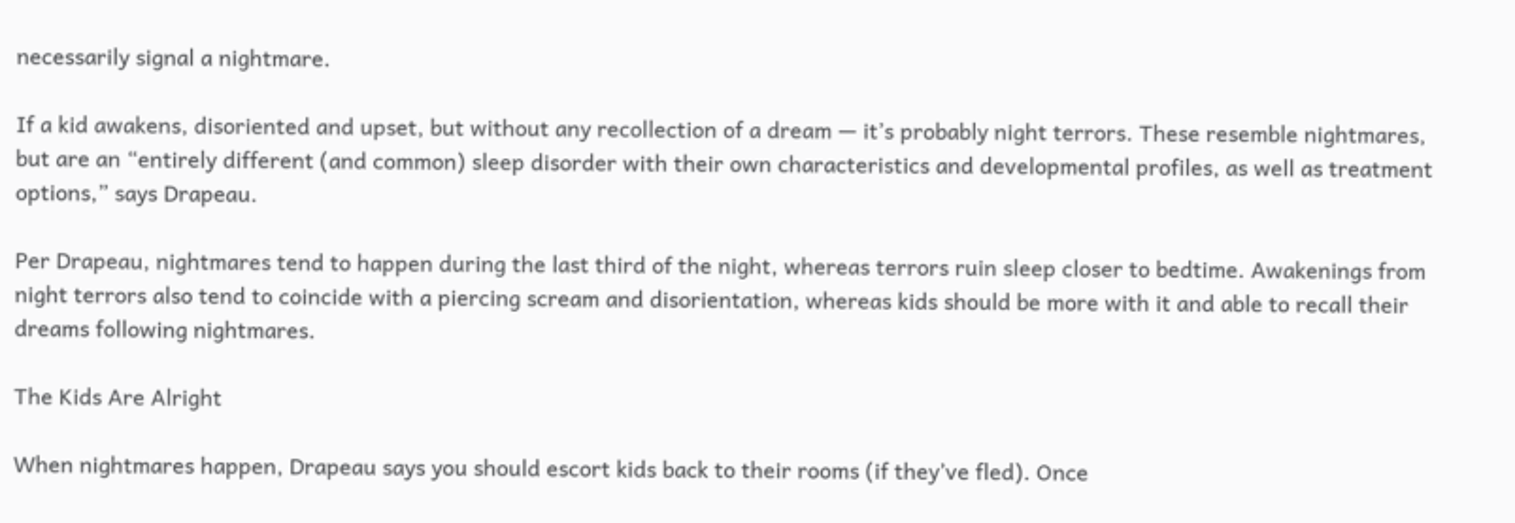necessarily signal a nightmare.

If a kid awakens, disoriented and upset, but without any recollection of a dream — it’s probably night terrors. These resemble nightmares, but are an “entirely different (and common) sleep disorder with their own characteristics and developmental profiles, as well as treatment options,” says Drapeau.

Per Drapeau, nightmares tend to happen during the last third of the night, whereas terrors ruin sleep closer to bedtime. Awakenings from night terrors also tend to coincide with a piercing scream and disorientation, whereas kids should be more with it and able to recall their dreams following nightmares.

The Kids Are Alright

When nightmares happen, Drapeau says you should escort kids back to their rooms (if they’ve fled). Once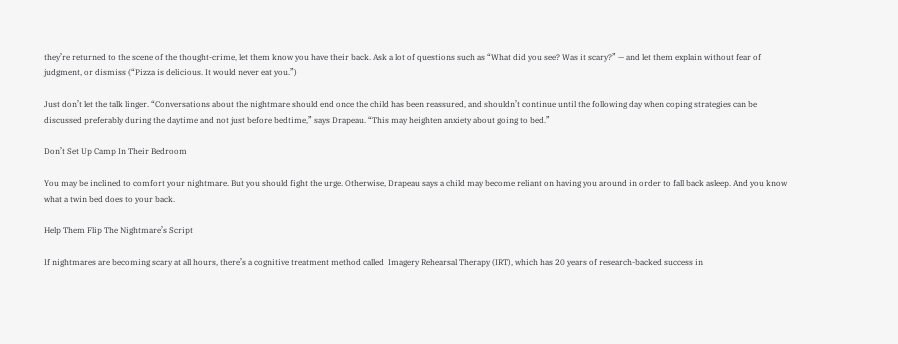they’re returned to the scene of the thought-crime, let them know you have their back. Ask a lot of questions such as “What did you see? Was it scary?” — and let them explain without fear of judgment, or dismiss (“Pizza is delicious. It would never eat you.”)

Just don’t let the talk linger. “Conversations about the nightmare should end once the child has been reassured, and shouldn’t continue until the following day when coping strategies can be discussed preferably during the daytime and not just before bedtime,” says Drapeau. “This may heighten anxiety about going to bed.”

Don’t Set Up Camp In Their Bedroom

You may be inclined to comfort your nightmare. But you should fight the urge. Otherwise, Drapeau says a child may become reliant on having you around in order to fall back asleep. And you know what a twin bed does to your back.

Help Them Flip The Nightmare’s Script

If nightmares are becoming scary at all hours, there’s a cognitive treatment method called  Imagery Rehearsal Therapy (IRT), which has 20 years of research-backed success in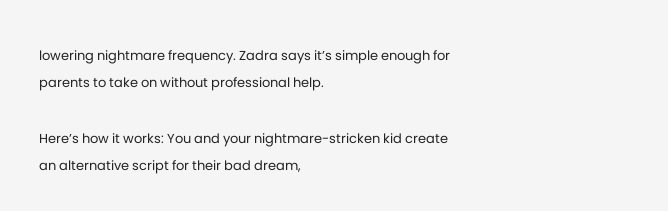lowering nightmare frequency. Zadra says it’s simple enough for parents to take on without professional help.

Here’s how it works: You and your nightmare-stricken kid create an alternative script for their bad dream,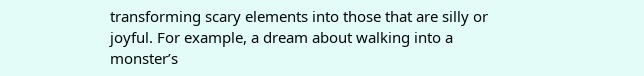transforming scary elements into those that are silly or joyful. For example, a dream about walking into a monster’s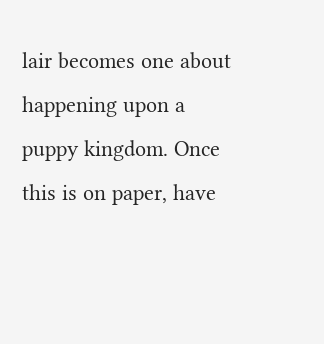lair becomes one about happening upon a puppy kingdom. Once this is on paper, have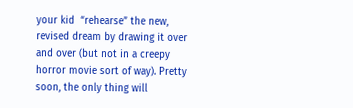your kid  “rehearse” the new, revised dream by drawing it over and over (but not in a creepy horror movie sort of way). Pretty soon, the only thing will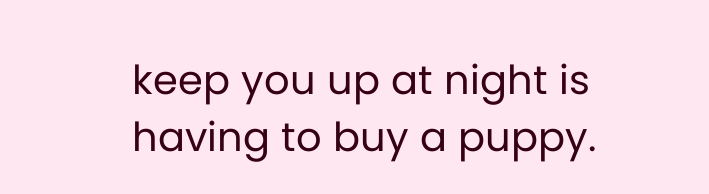keep you up at night is having to buy a puppy.